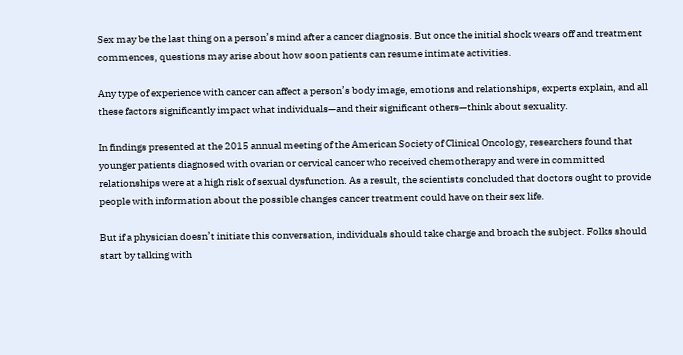Sex may be the last thing on a person’s mind after a cancer diagnosis. But once the initial shock wears off and treatment commences, questions may arise about how soon patients can resume intimate activities.

Any type of experience with cancer can affect a person’s body image, emotions and relationships, experts explain, and all these factors significantly impact what individuals—and their significant others—think about sexuality.

In findings presented at the 2015 annual meeting of the American Society of Clinical Oncology, researchers found that younger patients diagnosed with ovarian or cervical cancer who received chemotherapy and were in committed relationships were at a high risk of sexual dysfunction. As a result, the scientists concluded that doctors ought to provide people with information about the possible changes cancer treatment could have on their sex life.

But if a physician doesn’t initiate this conversation, individuals should take charge and broach the subject. Folks should start by talking with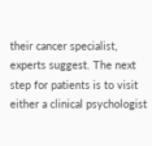their cancer specialist, experts suggest. The next step for patients is to visit either a clinical psychologist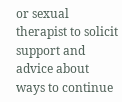or sexual therapist to solicit support and advice about ways to continue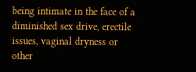being intimate in the face of a diminished sex drive, erectile issues, vaginal dryness or other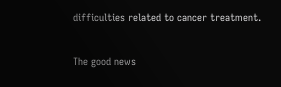difficulties related to cancer treatment.

The good news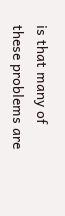is that many of these problems are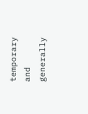temporary and generally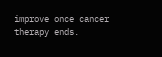improve once cancer therapy ends.